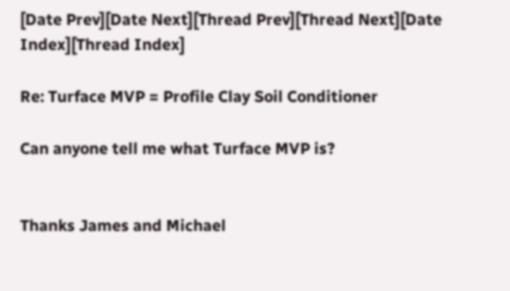[Date Prev][Date Next][Thread Prev][Thread Next][Date Index][Thread Index]

Re: Turface MVP = Profile Clay Soil Conditioner

Can anyone tell me what Turface MVP is?


Thanks James and Michael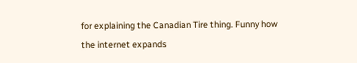for explaining the Canadian Tire thing. Funny how
the internet expands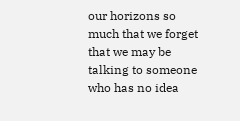our horizons so much that we forget that we may be
talking to someone who has no idea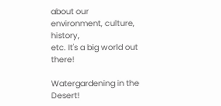about our environment, culture, history,
etc. It's a big world out there!

Watergardening in the Desert!